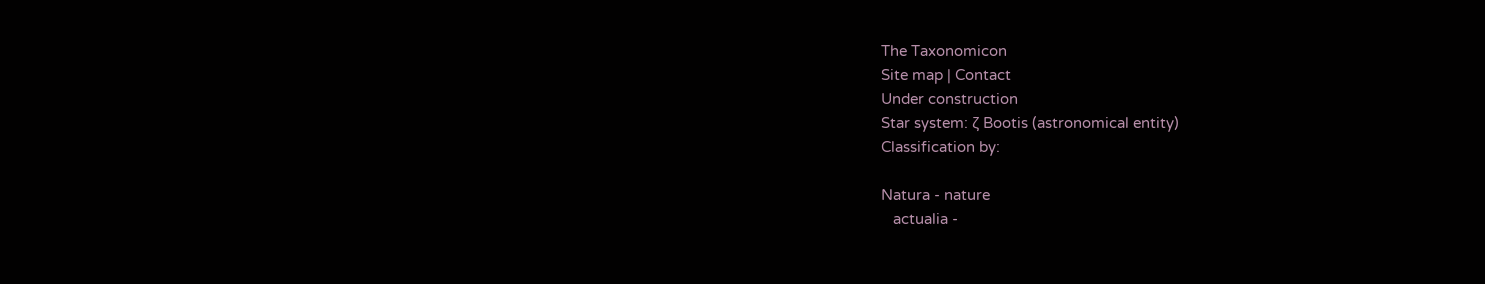The Taxonomicon
Site map | Contact
Under construction
Star system: ζ Bootis (astronomical entity)
Classification by:

Natura - nature
   actualia -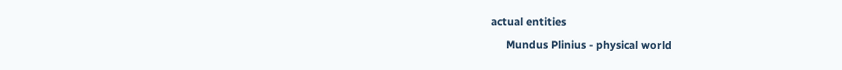actual entities
     Mundus Plinius - physical world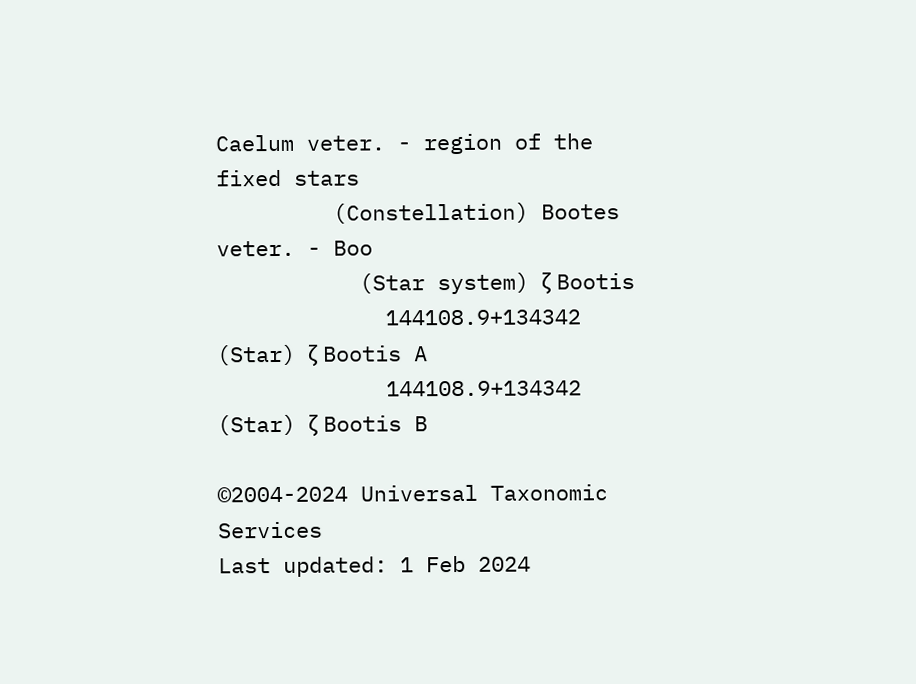Caelum veter. - region of the fixed stars
         (Constellation) Bootes veter. - Boo
           (Star system) ζ Bootis
             144108.9+134342 (Star) ζ Bootis A
             144108.9+134342 (Star) ζ Bootis B

©2004-2024 Universal Taxonomic Services
Last updated: 1 Feb 2024